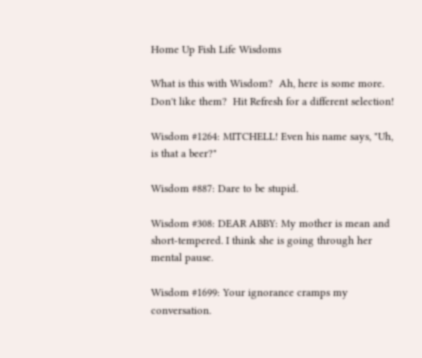Home Up Fish Life Wisdoms

What is this with Wisdom?  Ah, here is some more.  Don't like them?  Hit Refresh for a different selection!

Wisdom #1264: MITCHELL! Even his name says, "Uh, is that a beer?"

Wisdom #887: Dare to be stupid.

Wisdom #308: DEAR ABBY: My mother is mean and short-tempered. I think she is going through her mental pause.

Wisdom #1699: Your ignorance cramps my conversation.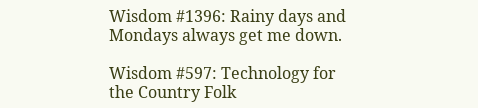Wisdom #1396: Rainy days and Mondays always get me down.

Wisdom #597: Technology for the Country Folk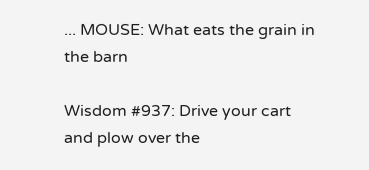... MOUSE: What eats the grain in the barn

Wisdom #937: Drive your cart and plow over the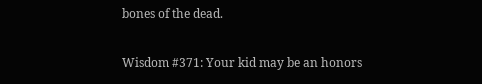bones of the dead.

Wisdom #371: Your kid may be an honors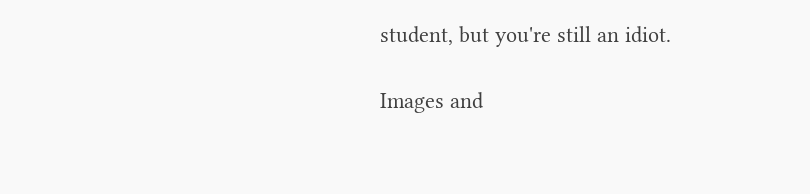student, but you're still an idiot.

Images and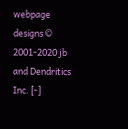webpage designs © 2001-2020 jb and Dendritics Inc. [-]